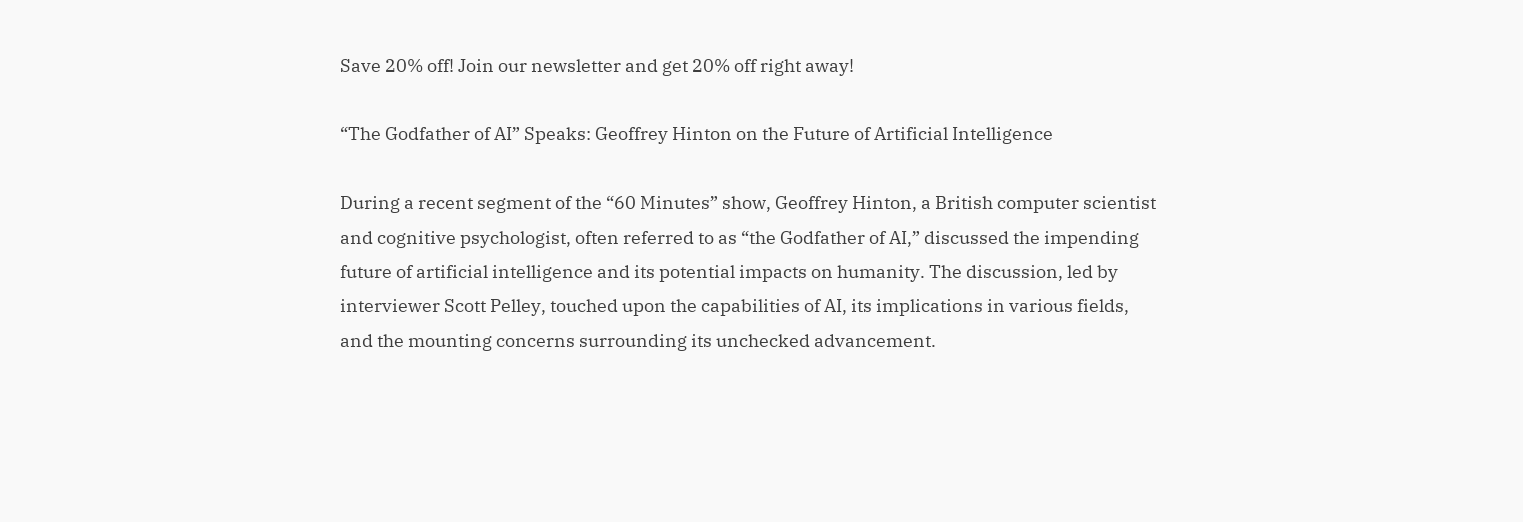Save 20% off! Join our newsletter and get 20% off right away!

“The Godfather of AI” Speaks: Geoffrey Hinton on the Future of Artificial Intelligence

During a recent segment of the “60 Minutes” show, Geoffrey Hinton, a British computer scientist and cognitive psychologist, often referred to as “the Godfather of AI,” discussed the impending future of artificial intelligence and its potential impacts on humanity. The discussion, led by interviewer Scott Pelley, touched upon the capabilities of AI, its implications in various fields, and the mounting concerns surrounding its unchecked advancement.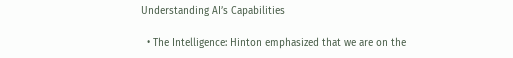Understanding AI’s Capabilities

  • The Intelligence: Hinton emphasized that we are on the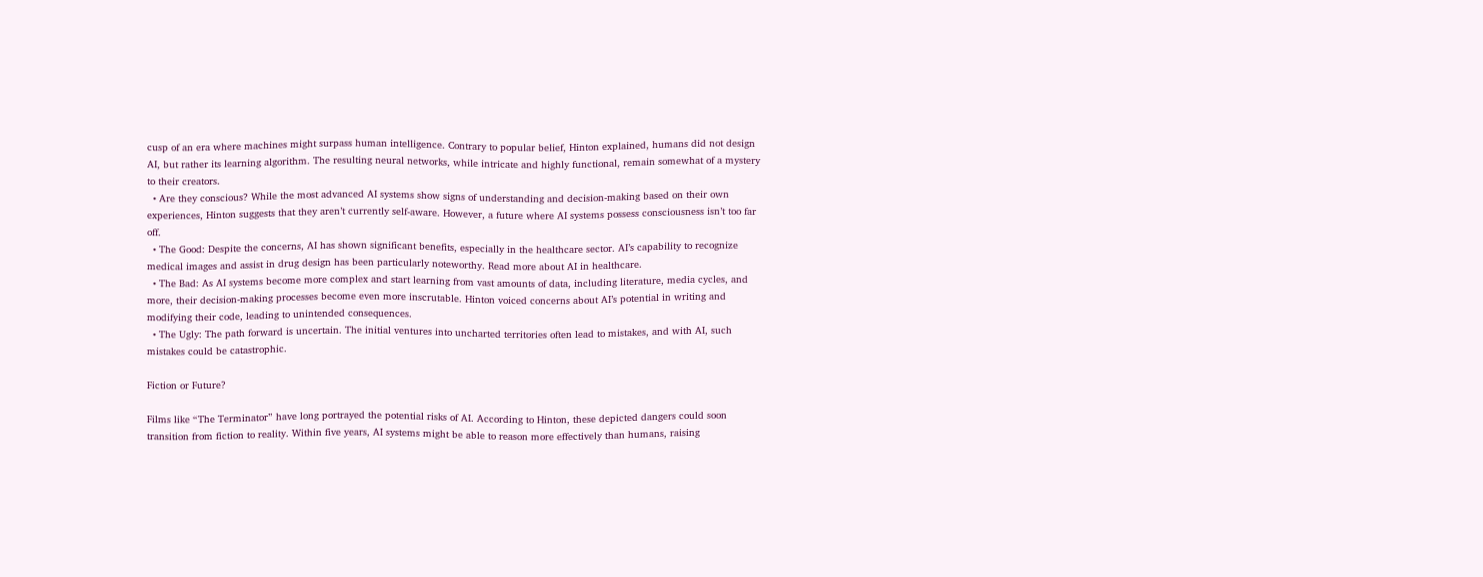cusp of an era where machines might surpass human intelligence. Contrary to popular belief, Hinton explained, humans did not design AI, but rather its learning algorithm. The resulting neural networks, while intricate and highly functional, remain somewhat of a mystery to their creators.
  • Are they conscious? While the most advanced AI systems show signs of understanding and decision-making based on their own experiences, Hinton suggests that they aren’t currently self-aware. However, a future where AI systems possess consciousness isn’t too far off.
  • The Good: Despite the concerns, AI has shown significant benefits, especially in the healthcare sector. AI’s capability to recognize medical images and assist in drug design has been particularly noteworthy. Read more about AI in healthcare.
  • The Bad: As AI systems become more complex and start learning from vast amounts of data, including literature, media cycles, and more, their decision-making processes become even more inscrutable. Hinton voiced concerns about AI’s potential in writing and modifying their code, leading to unintended consequences.
  • The Ugly: The path forward is uncertain. The initial ventures into uncharted territories often lead to mistakes, and with AI, such mistakes could be catastrophic.

Fiction or Future?

Films like “The Terminator” have long portrayed the potential risks of AI. According to Hinton, these depicted dangers could soon transition from fiction to reality. Within five years, AI systems might be able to reason more effectively than humans, raising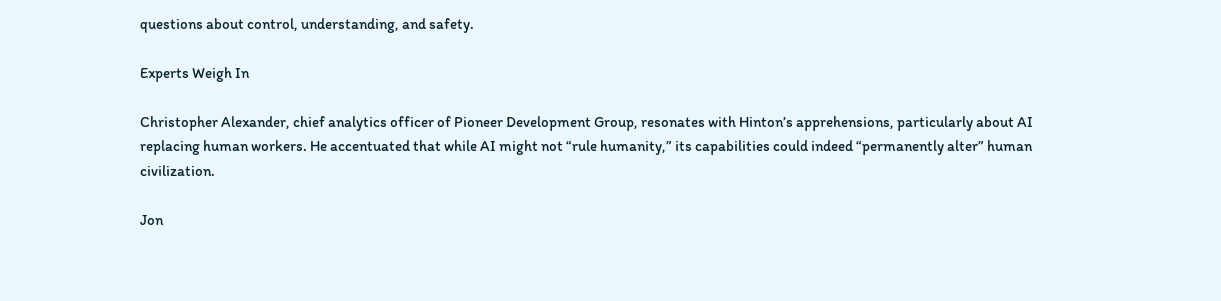questions about control, understanding, and safety.

Experts Weigh In

Christopher Alexander, chief analytics officer of Pioneer Development Group, resonates with Hinton’s apprehensions, particularly about AI replacing human workers. He accentuated that while AI might not “rule humanity,” its capabilities could indeed “permanently alter” human civilization.

Jon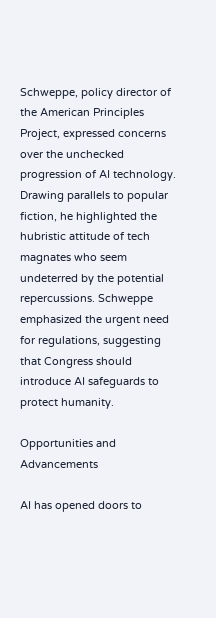Schweppe, policy director of the American Principles Project, expressed concerns over the unchecked progression of AI technology. Drawing parallels to popular fiction, he highlighted the hubristic attitude of tech magnates who seem undeterred by the potential repercussions. Schweppe emphasized the urgent need for regulations, suggesting that Congress should introduce AI safeguards to protect humanity.

Opportunities and Advancements

AI has opened doors to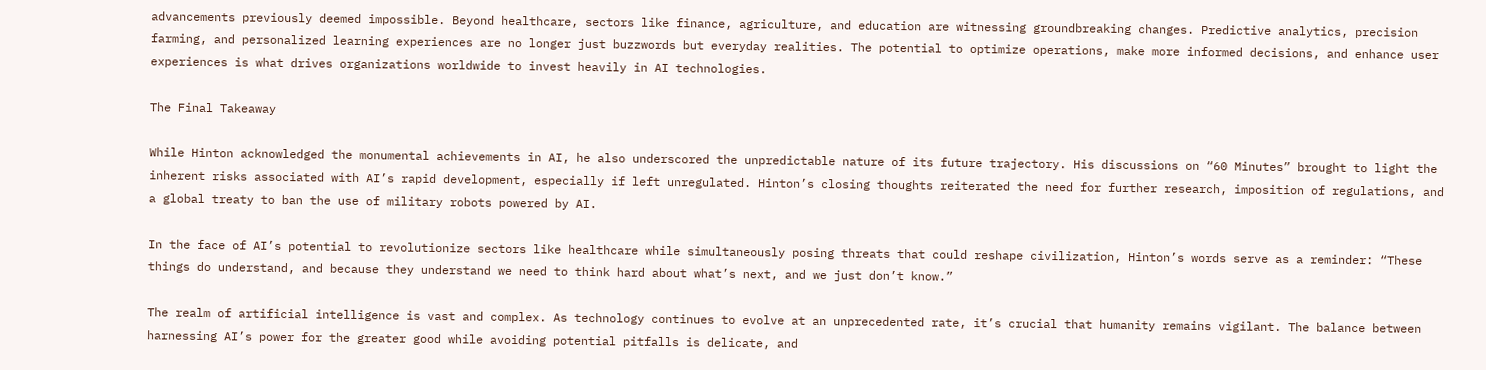advancements previously deemed impossible. Beyond healthcare, sectors like finance, agriculture, and education are witnessing groundbreaking changes. Predictive analytics, precision farming, and personalized learning experiences are no longer just buzzwords but everyday realities. The potential to optimize operations, make more informed decisions, and enhance user experiences is what drives organizations worldwide to invest heavily in AI technologies.

The Final Takeaway

While Hinton acknowledged the monumental achievements in AI, he also underscored the unpredictable nature of its future trajectory. His discussions on “60 Minutes” brought to light the inherent risks associated with AI’s rapid development, especially if left unregulated. Hinton’s closing thoughts reiterated the need for further research, imposition of regulations, and a global treaty to ban the use of military robots powered by AI.

In the face of AI’s potential to revolutionize sectors like healthcare while simultaneously posing threats that could reshape civilization, Hinton’s words serve as a reminder: “These things do understand, and because they understand we need to think hard about what’s next, and we just don’t know.”

The realm of artificial intelligence is vast and complex. As technology continues to evolve at an unprecedented rate, it’s crucial that humanity remains vigilant. The balance between harnessing AI’s power for the greater good while avoiding potential pitfalls is delicate, and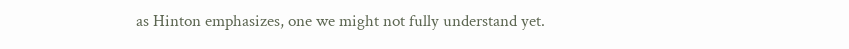as Hinton emphasizes, one we might not fully understand yet.